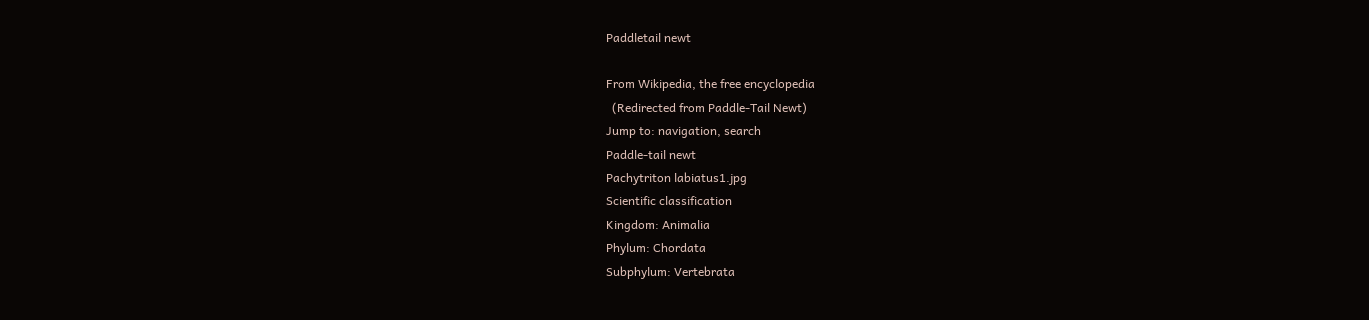Paddletail newt

From Wikipedia, the free encyclopedia
  (Redirected from Paddle-Tail Newt)
Jump to: navigation, search
Paddle-tail newt
Pachytriton labiatus1.jpg
Scientific classification
Kingdom: Animalia
Phylum: Chordata
Subphylum: Vertebrata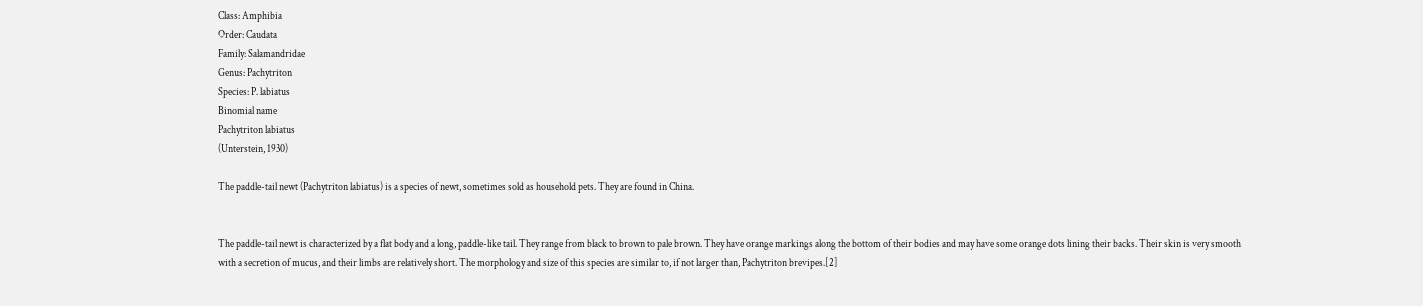Class: Amphibia
Order: Caudata
Family: Salamandridae
Genus: Pachytriton
Species: P. labiatus
Binomial name
Pachytriton labiatus
(Unterstein, 1930)

The paddle-tail newt (Pachytriton labiatus) is a species of newt, sometimes sold as household pets. They are found in China.


The paddle-tail newt is characterized by a flat body and a long, paddle-like tail. They range from black to brown to pale brown. They have orange markings along the bottom of their bodies and may have some orange dots lining their backs. Their skin is very smooth with a secretion of mucus, and their limbs are relatively short. The morphology and size of this species are similar to, if not larger than, Pachytriton brevipes.[2]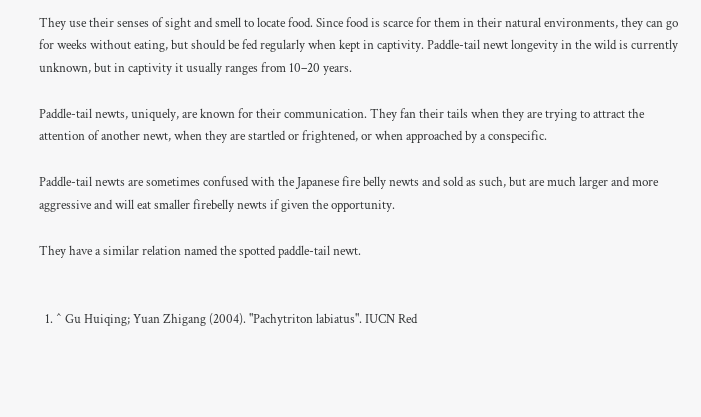They use their senses of sight and smell to locate food. Since food is scarce for them in their natural environments, they can go for weeks without eating, but should be fed regularly when kept in captivity. Paddle-tail newt longevity in the wild is currently unknown, but in captivity it usually ranges from 10–20 years.

Paddle-tail newts, uniquely, are known for their communication. They fan their tails when they are trying to attract the attention of another newt, when they are startled or frightened, or when approached by a conspecific.

Paddle-tail newts are sometimes confused with the Japanese fire belly newts and sold as such, but are much larger and more aggressive and will eat smaller firebelly newts if given the opportunity.

They have a similar relation named the spotted paddle-tail newt.


  1. ^ Gu Huiqing; Yuan Zhigang (2004). "Pachytriton labiatus". IUCN Red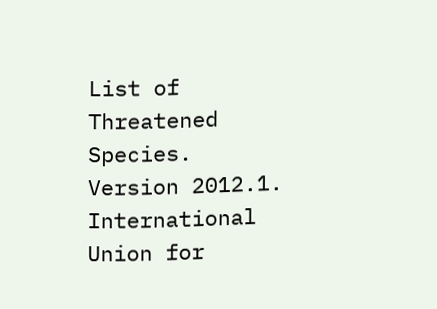List of Threatened Species. Version 2012.1. International Union for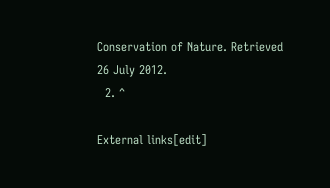Conservation of Nature. Retrieved 26 July 2012.
  2. ^

External links[edit]